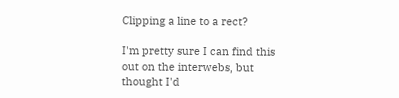Clipping a line to a rect?

I'm pretty sure I can find this out on the interwebs, but thought I'd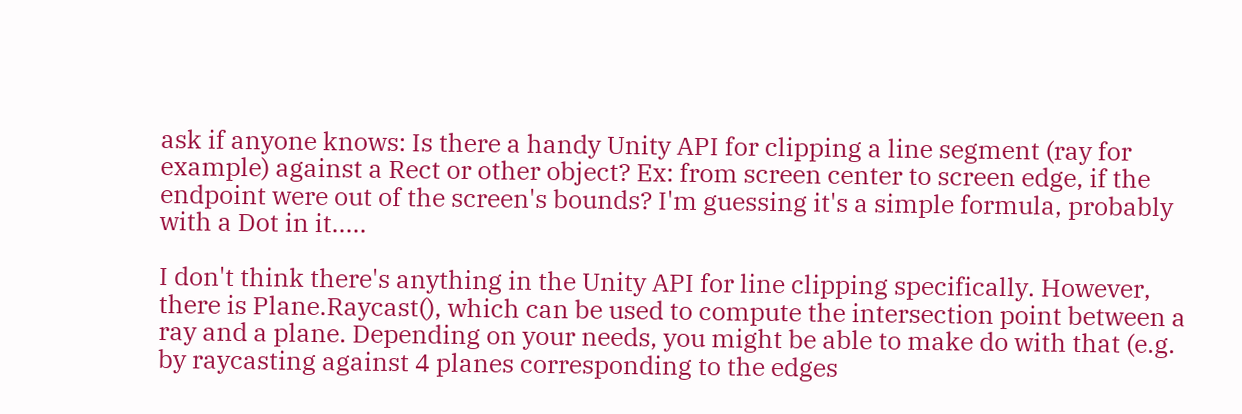ask if anyone knows: Is there a handy Unity API for clipping a line segment (ray for example) against a Rect or other object? Ex: from screen center to screen edge, if the endpoint were out of the screen's bounds? I'm guessing it's a simple formula, probably with a Dot in it.....

I don't think there's anything in the Unity API for line clipping specifically. However, there is Plane.Raycast(), which can be used to compute the intersection point between a ray and a plane. Depending on your needs, you might be able to make do with that (e.g. by raycasting against 4 planes corresponding to the edges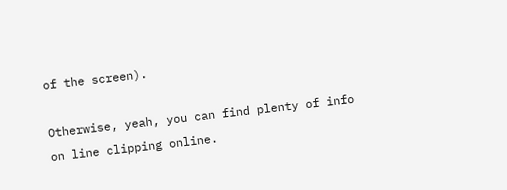of the screen).

Otherwise, yeah, you can find plenty of info on line clipping online.